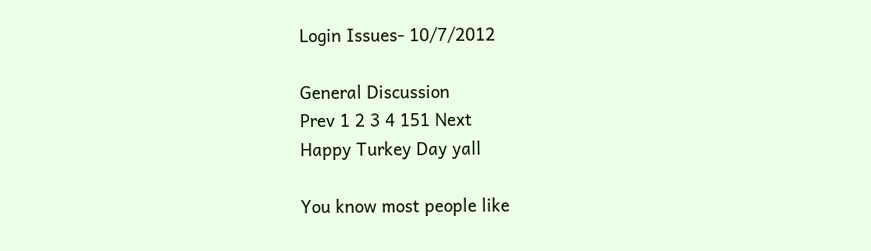Login Issues- 10/7/2012

General Discussion
Prev 1 2 3 4 151 Next
Happy Turkey Day yall

You know most people like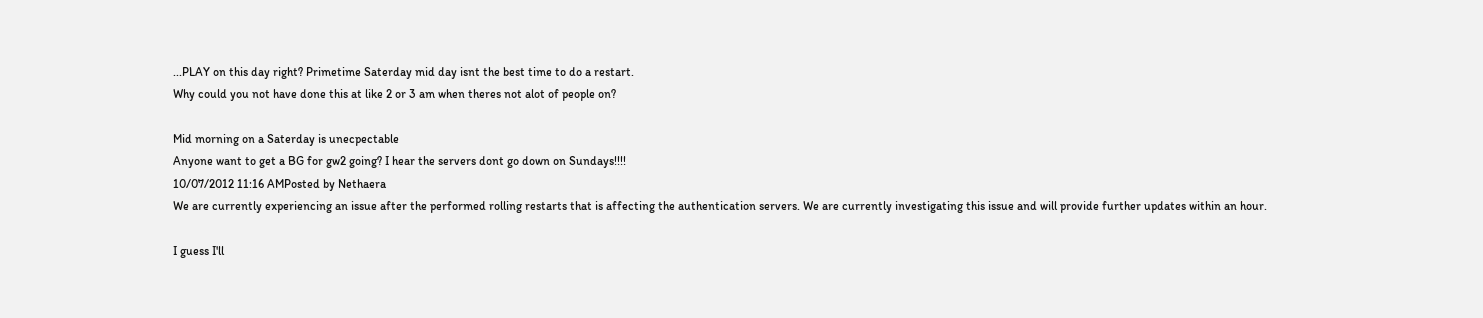...PLAY on this day right? Primetime Saterday mid day isnt the best time to do a restart.
Why could you not have done this at like 2 or 3 am when theres not alot of people on?

Mid morning on a Saterday is unecpectable
Anyone want to get a BG for gw2 going? I hear the servers dont go down on Sundays!!!!
10/07/2012 11:16 AMPosted by Nethaera
We are currently experiencing an issue after the performed rolling restarts that is affecting the authentication servers. We are currently investigating this issue and will provide further updates within an hour.

I guess I'll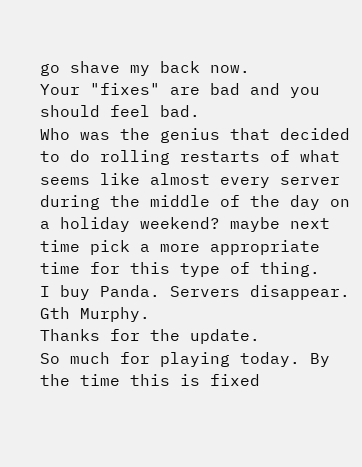go shave my back now.
Your "fixes" are bad and you should feel bad.
Who was the genius that decided to do rolling restarts of what seems like almost every server during the middle of the day on a holiday weekend? maybe next time pick a more appropriate time for this type of thing.
I buy Panda. Servers disappear. Gth Murphy.
Thanks for the update.
So much for playing today. By the time this is fixed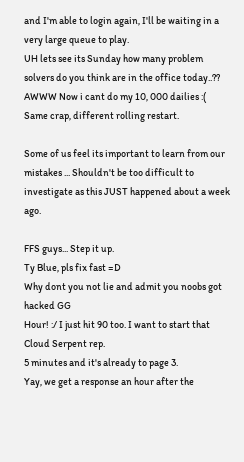and I'm able to login again, I'll be waiting in a very large queue to play.
UH lets see its Sunday how many problem solvers do you think are in the office today..??
AWWW Now i cant do my 10, 000 dailies :(
Same crap, different rolling restart.

Some of us feel its important to learn from our mistakes ... Shouldn't be too difficult to investigate as this JUST happened about a week ago.

FFS guys... Step it up.
Ty Blue, pls fix fast =D
Why dont you not lie and admit you noobs got hacked GG
Hour! :/ I just hit 90 too. I want to start that Cloud Serpent rep.
5 minutes and it's already to page 3.
Yay, we get a response an hour after the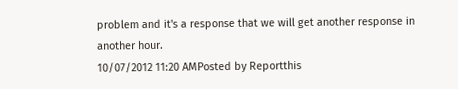problem and it's a response that we will get another response in another hour.
10/07/2012 11:20 AMPosted by Reportthis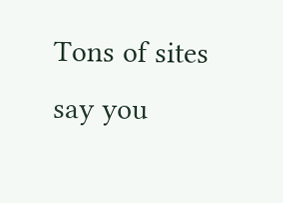Tons of sites say you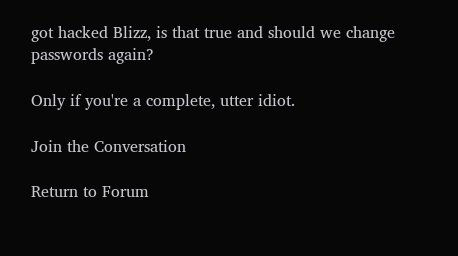got hacked Blizz, is that true and should we change passwords again?

Only if you're a complete, utter idiot.

Join the Conversation

Return to Forum